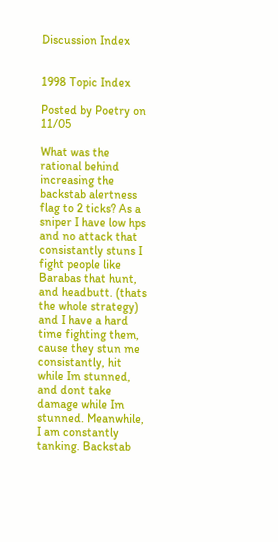Discussion Index


1998 Topic Index

Posted by Poetry on 11/05

What was the rational behind increasing the backstab alertness flag to 2 ticks? As a sniper I have low hps and no attack that consistantly stuns I fight people like Barabas that hunt, and headbutt. (thats the whole strategy) and I have a hard time fighting them, cause they stun me consistantly, hit while Im stunned, and dont take damage while Im stunned. Meanwhile, I am constantly tanking. Backstab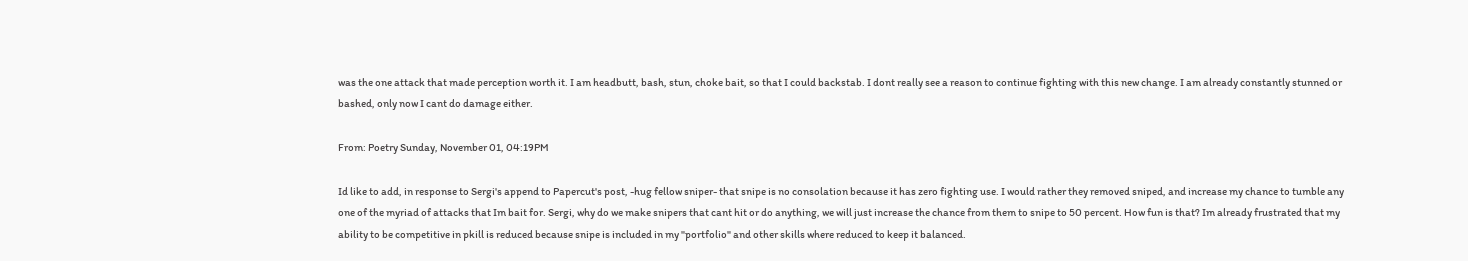was the one attack that made perception worth it. I am headbutt, bash, stun, choke bait, so that I could backstab. I dont really see a reason to continue fighting with this new change. I am already constantly stunned or bashed, only now I cant do damage either.

From: Poetry Sunday, November 01, 04:19PM

Id like to add, in response to Sergi's append to Papercut's post, -hug fellow sniper- that snipe is no consolation because it has zero fighting use. I would rather they removed sniped, and increase my chance to tumble any one of the myriad of attacks that Im bait for. Sergi, why do we make snipers that cant hit or do anything, we will just increase the chance from them to snipe to 50 percent. How fun is that? Im already frustrated that my ability to be competitive in pkill is reduced because snipe is included in my "portfolio" and other skills where reduced to keep it balanced.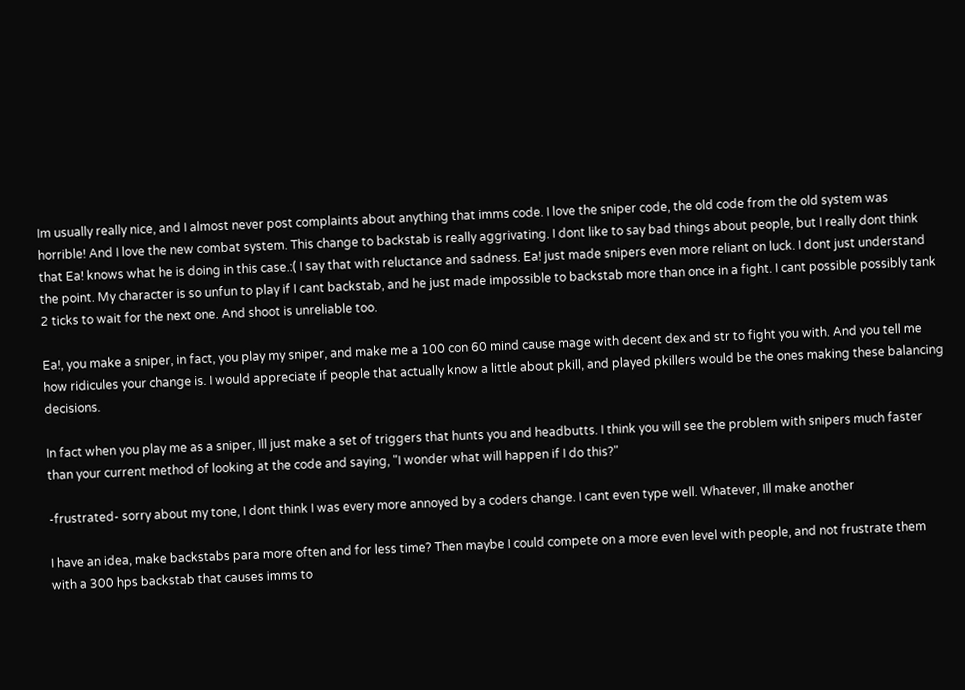Im usually really nice, and I almost never post complaints about anything that imms code. I love the sniper code, the old code from the old system was horrible! And I love the new combat system. This change to backstab is really aggrivating. I dont like to say bad things about people, but I really dont think that Ea! knows what he is doing in this case.:( I say that with reluctance and sadness. Ea! just made snipers even more reliant on luck. I dont just understand the point. My character is so unfun to play if I cant backstab, and he just made impossible to backstab more than once in a fight. I cant possible possibly tank 2 ticks to wait for the next one. And shoot is unreliable too.

Ea!, you make a sniper, in fact, you play my sniper, and make me a 100 con 60 mind cause mage with decent dex and str to fight you with. And you tell me how ridicules your change is. I would appreciate if people that actually know a little about pkill, and played pkillers would be the ones making these balancing decisions.

In fact when you play me as a sniper, Ill just make a set of triggers that hunts you and headbutts. I think you will see the problem with snipers much faster than your current method of looking at the code and saying, "I wonder what will happen if I do this?"

-frustrated- sorry about my tone, I dont think I was every more annoyed by a coders change. I cant even type well. Whatever, Ill make another

I have an idea, make backstabs para more often and for less time? Then maybe I could compete on a more even level with people, and not frustrate them with a 300 hps backstab that causes imms to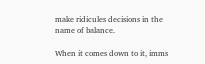make ridicules decisions in the name of balance.

When it comes down to it, imms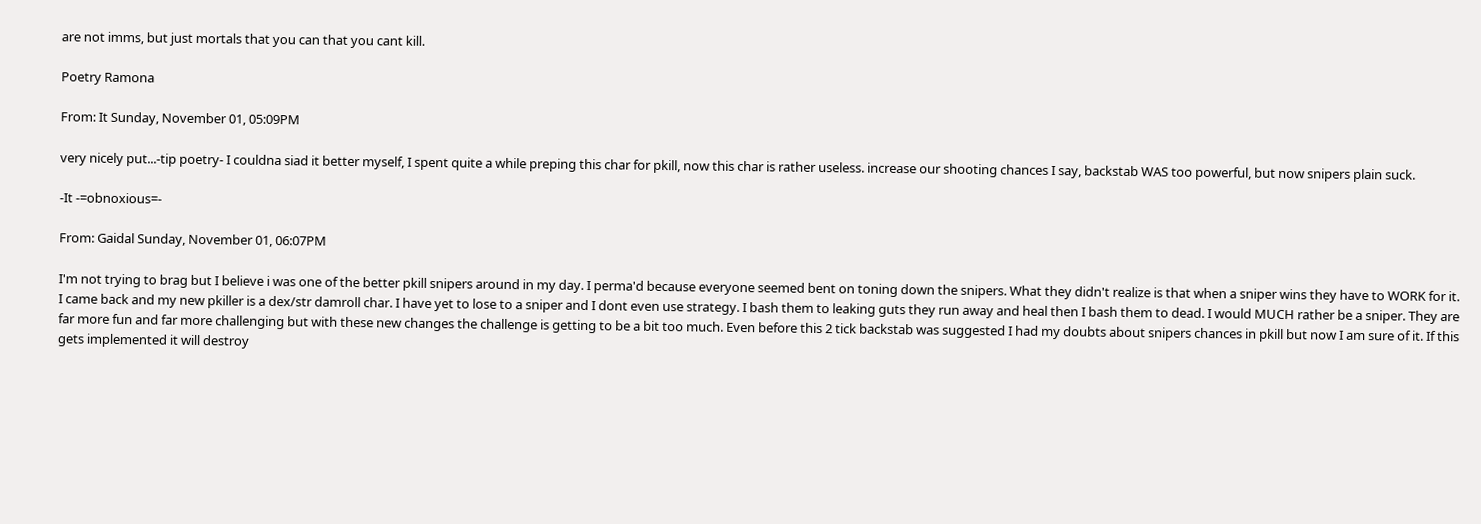are not imms, but just mortals that you can that you cant kill.

Poetry Ramona

From: It Sunday, November 01, 05:09PM

very nicely put...-tip poetry- I couldna siad it better myself, I spent quite a while preping this char for pkill, now this char is rather useless. increase our shooting chances I say, backstab WAS too powerful, but now snipers plain suck.

-It -=obnoxious=-

From: Gaidal Sunday, November 01, 06:07PM

I'm not trying to brag but I believe i was one of the better pkill snipers around in my day. I perma'd because everyone seemed bent on toning down the snipers. What they didn't realize is that when a sniper wins they have to WORK for it. I came back and my new pkiller is a dex/str damroll char. I have yet to lose to a sniper and I dont even use strategy. I bash them to leaking guts they run away and heal then I bash them to dead. I would MUCH rather be a sniper. They are far more fun and far more challenging but with these new changes the challenge is getting to be a bit too much. Even before this 2 tick backstab was suggested I had my doubts about snipers chances in pkill but now I am sure of it. If this gets implemented it will destroy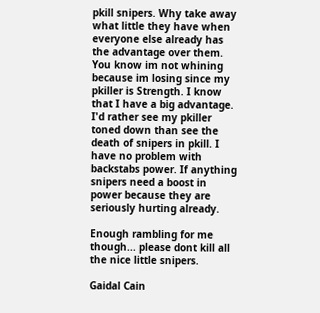pkill snipers. Why take away what little they have when everyone else already has the advantage over them. You know im not whining because im losing since my pkiller is Strength. I know that I have a big advantage. I'd rather see my pkiller toned down than see the death of snipers in pkill. I have no problem with backstabs power. If anything snipers need a boost in power because they are seriously hurting already.

Enough rambling for me though... please dont kill all the nice little snipers.

Gaidal Cain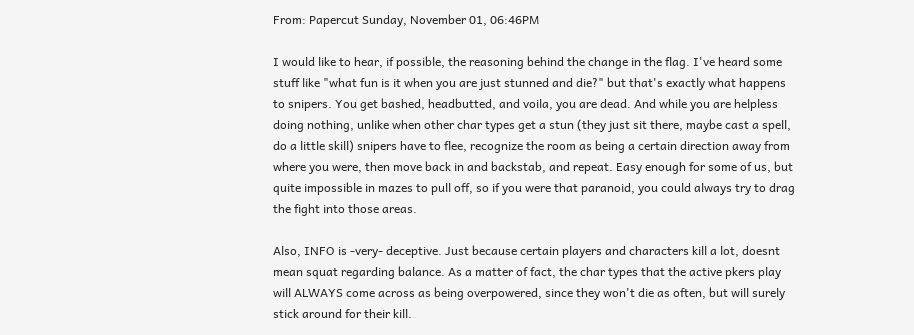From: Papercut Sunday, November 01, 06:46PM

I would like to hear, if possible, the reasoning behind the change in the flag. I've heard some stuff like "what fun is it when you are just stunned and die?" but that's exactly what happens to snipers. You get bashed, headbutted, and voila, you are dead. And while you are helpless doing nothing, unlike when other char types get a stun (they just sit there, maybe cast a spell, do a little skill) snipers have to flee, recognize the room as being a certain direction away from where you were, then move back in and backstab, and repeat. Easy enough for some of us, but quite impossible in mazes to pull off, so if you were that paranoid, you could always try to drag the fight into those areas.

Also, INFO is -very- deceptive. Just because certain players and characters kill a lot, doesnt mean squat regarding balance. As a matter of fact, the char types that the active pkers play will ALWAYS come across as being overpowered, since they won't die as often, but will surely stick around for their kill.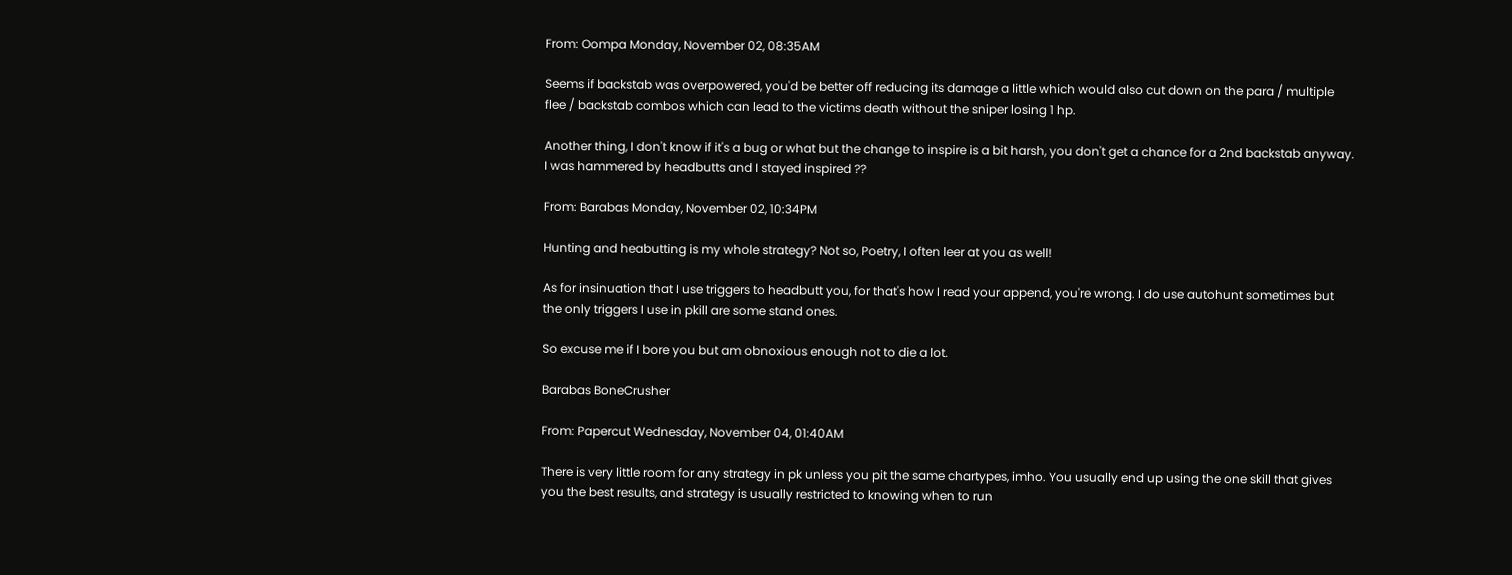From: Oompa Monday, November 02, 08:35AM

Seems if backstab was overpowered, you'd be better off reducing its damage a little which would also cut down on the para / multiple flee / backstab combos which can lead to the victims death without the sniper losing 1 hp.

Another thing, I don't know if it's a bug or what but the change to inspire is a bit harsh, you don't get a chance for a 2nd backstab anyway. I was hammered by headbutts and I stayed inspired ??

From: Barabas Monday, November 02, 10:34PM

Hunting and heabutting is my whole strategy? Not so, Poetry, I often leer at you as well!

As for insinuation that I use triggers to headbutt you, for that's how I read your append, you're wrong. I do use autohunt sometimes but the only triggers I use in pkill are some stand ones.

So excuse me if I bore you but am obnoxious enough not to die a lot.

Barabas BoneCrusher

From: Papercut Wednesday, November 04, 01:40AM

There is very little room for any strategy in pk unless you pit the same chartypes, imho. You usually end up using the one skill that gives you the best results, and strategy is usually restricted to knowing when to run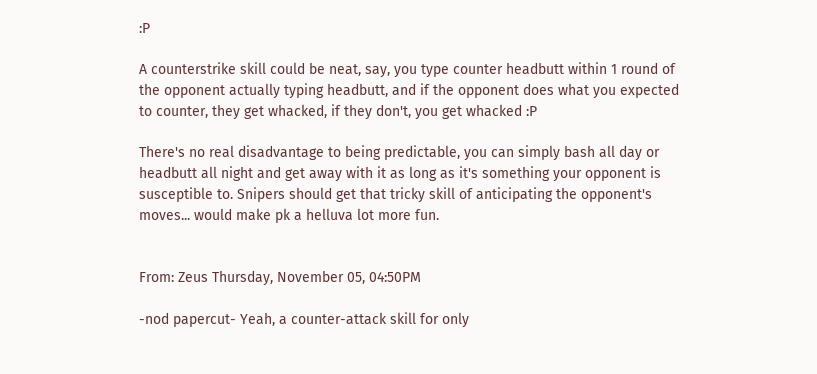:P

A counterstrike skill could be neat, say, you type counter headbutt within 1 round of the opponent actually typing headbutt, and if the opponent does what you expected to counter, they get whacked, if they don't, you get whacked :P

There's no real disadvantage to being predictable, you can simply bash all day or headbutt all night and get away with it as long as it's something your opponent is susceptible to. Snipers should get that tricky skill of anticipating the opponent's moves... would make pk a helluva lot more fun.


From: Zeus Thursday, November 05, 04:50PM

-nod papercut- Yeah, a counter-attack skill for only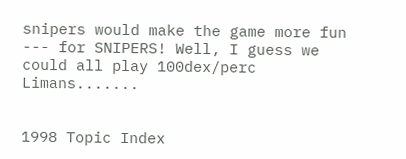snipers would make the game more fun --- for SNIPERS! Well, I guess we could all play 100dex/perc Limans.......


1998 Topic Index